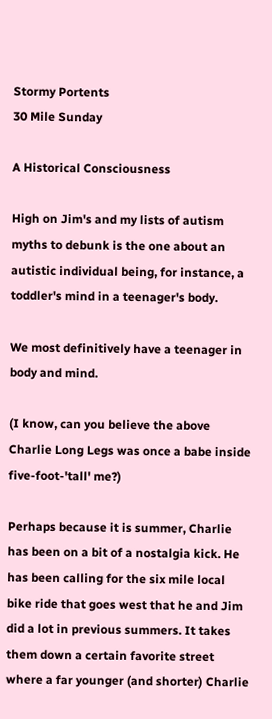Stormy Portents
30 Mile Sunday

A Historical Consciousness

High on Jim's and my lists of autism myths to debunk is the one about an autistic individual being, for instance, a toddler's mind in a teenager's body.

We most definitively have a teenager in body and mind.

(I know, can you believe the above Charlie Long Legs was once a babe inside five-foot-'tall' me?)

Perhaps because it is summer, Charlie has been on a bit of a nostalgia kick. He has been calling for the six mile local bike ride that goes west that he and Jim did a lot in previous summers. It takes them down a certain favorite street where a far younger (and shorter) Charlie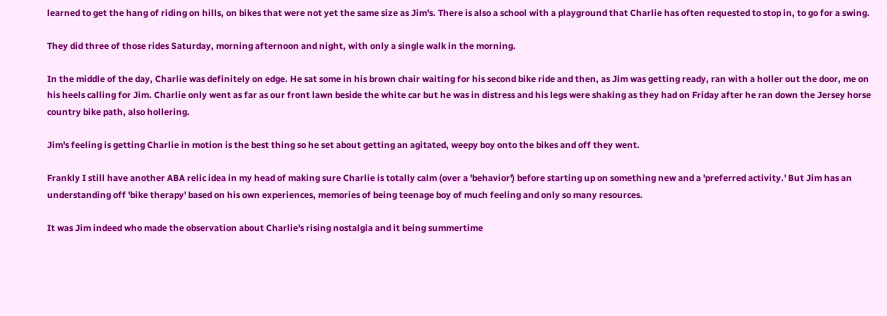learned to get the hang of riding on hills, on bikes that were not yet the same size as Jim's. There is also a school with a playground that Charlie has often requested to stop in, to go for a swing.

They did three of those rides Saturday, morning afternoon and night, with only a single walk in the morning.

In the middle of the day, Charlie was definitely on edge. He sat some in his brown chair waiting for his second bike ride and then, as Jim was getting ready, ran with a holler out the door, me on his heels calling for Jim. Charlie only went as far as our front lawn beside the white car but he was in distress and his legs were shaking as they had on Friday after he ran down the Jersey horse country bike path, also hollering.

Jim's feeling is getting Charlie in motion is the best thing so he set about getting an agitated, weepy boy onto the bikes and off they went.

Frankly I still have another ABA relic idea in my head of making sure Charlie is totally calm (over a 'behavior') before starting up on something new and a 'preferred activity.' But Jim has an understanding off 'bike therapy' based on his own experiences, memories of being teenage boy of much feeling and only so many resources.

It was Jim indeed who made the observation about Charlie's rising nostalgia and it being summertime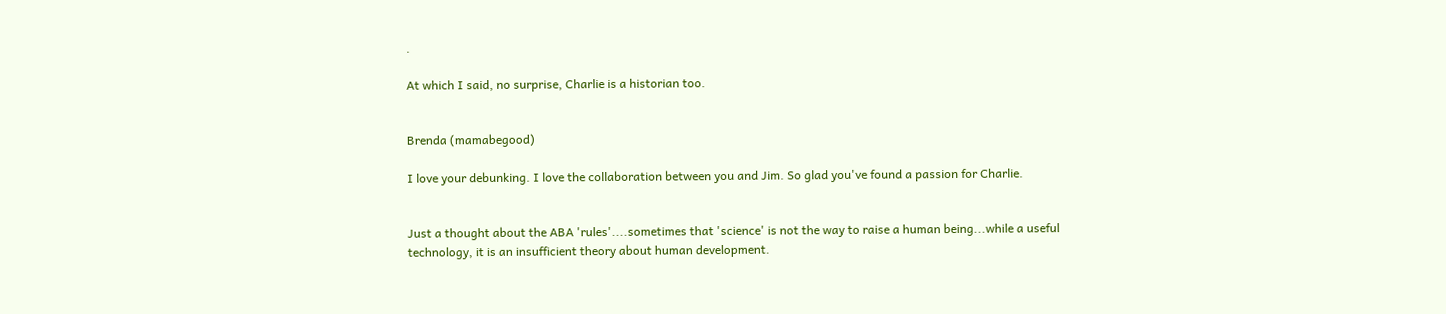.

At which I said, no surprise, Charlie is a historian too.


Brenda (mamabegood)

I love your debunking. I love the collaboration between you and Jim. So glad you've found a passion for Charlie.


Just a thought about the ABA 'rules'....sometimes that 'science' is not the way to raise a human being...while a useful technology, it is an insufficient theory about human development.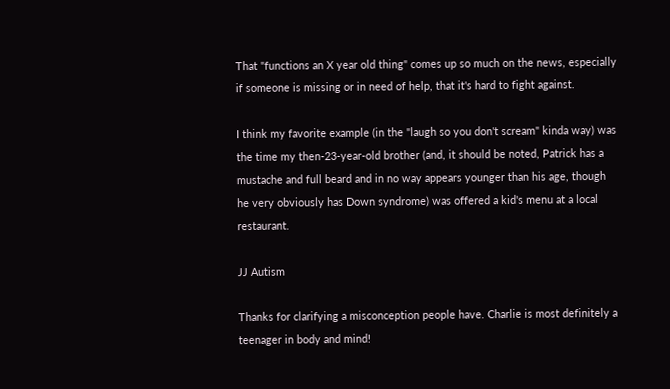That "functions an X year old thing" comes up so much on the news, especially if someone is missing or in need of help, that it's hard to fight against.

I think my favorite example (in the "laugh so you don't scream" kinda way) was the time my then-23-year-old brother (and, it should be noted, Patrick has a mustache and full beard and in no way appears younger than his age, though he very obviously has Down syndrome) was offered a kid's menu at a local restaurant.

JJ Autism

Thanks for clarifying a misconception people have. Charlie is most definitely a teenager in body and mind!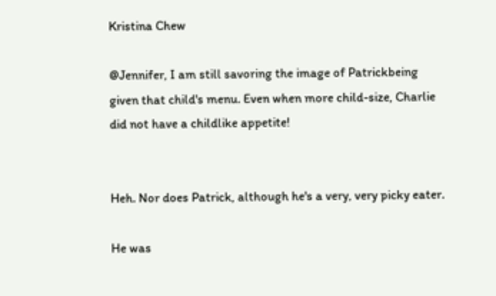Kristina Chew

@Jennifer, I am still savoring the image of Patrickbeing given that child's menu. Even when more child-size, Charlie did not have a childlike appetite!


Heh. Nor does Patrick, although he's a very, very picky eater.

He was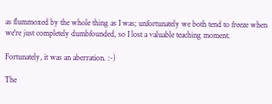as flummoxed by the whole thing as I was; unfortunately we both tend to freeze when we're just completely dumbfounded, so I lost a valuable teaching moment.

Fortunately, it was an aberration. :-)

The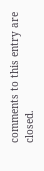comments to this entry are closed.